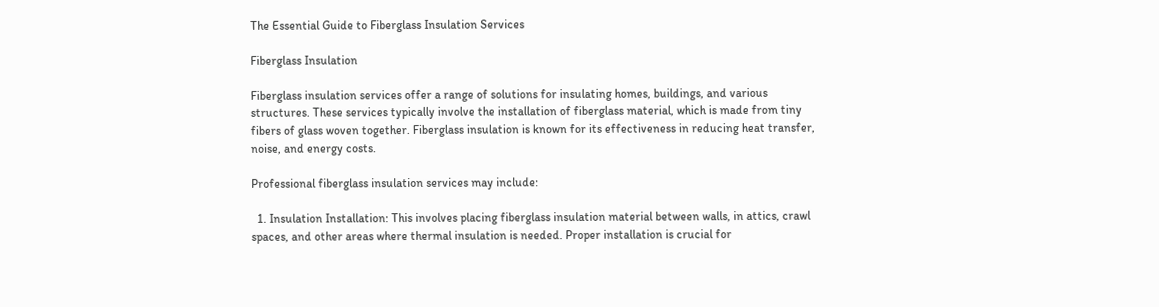The Essential Guide to Fiberglass Insulation Services

Fiberglass Insulation

Fiberglass insulation services offer a range of solutions for insulating homes, buildings, and various structures. These services typically involve the installation of fiberglass material, which is made from tiny fibers of glass woven together. Fiberglass insulation is known for its effectiveness in reducing heat transfer, noise, and energy costs.

Professional fiberglass insulation services may include:

  1. Insulation Installation: This involves placing fiberglass insulation material between walls, in attics, crawl spaces, and other areas where thermal insulation is needed. Proper installation is crucial for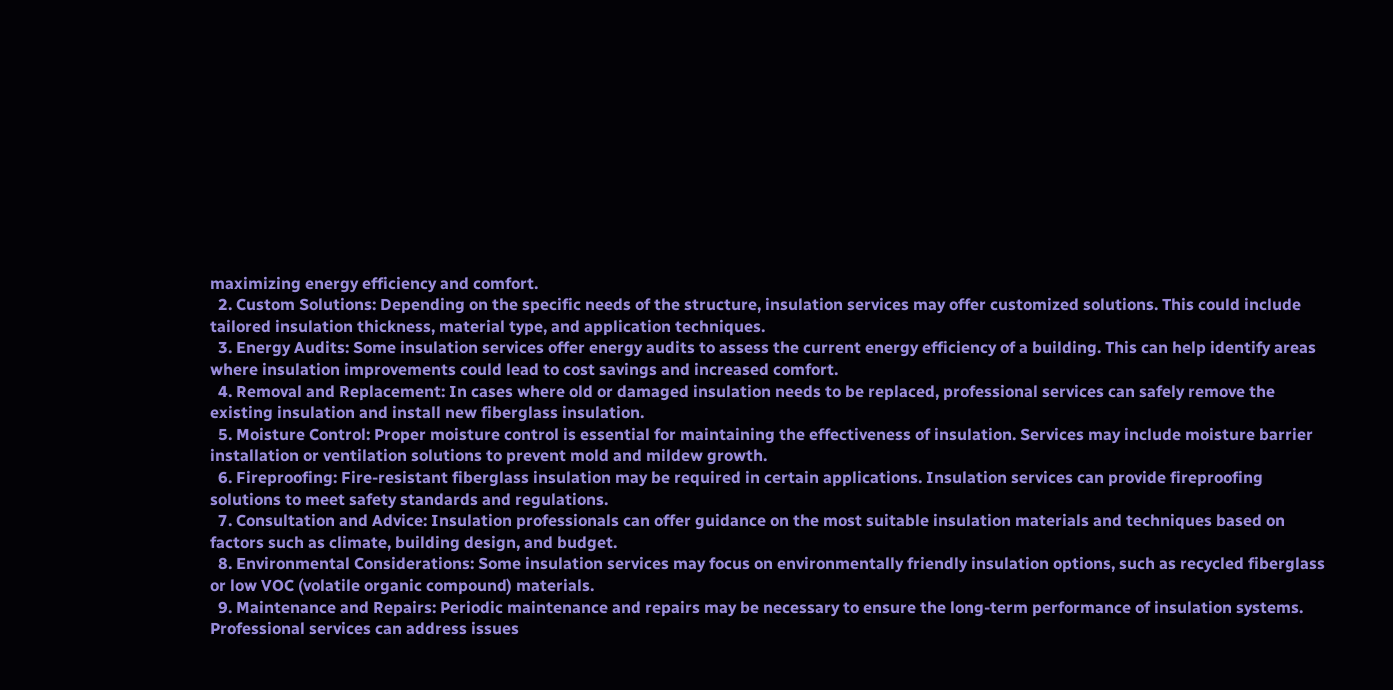maximizing energy efficiency and comfort.
  2. Custom Solutions: Depending on the specific needs of the structure, insulation services may offer customized solutions. This could include tailored insulation thickness, material type, and application techniques.
  3. Energy Audits: Some insulation services offer energy audits to assess the current energy efficiency of a building. This can help identify areas where insulation improvements could lead to cost savings and increased comfort.
  4. Removal and Replacement: In cases where old or damaged insulation needs to be replaced, professional services can safely remove the existing insulation and install new fiberglass insulation.
  5. Moisture Control: Proper moisture control is essential for maintaining the effectiveness of insulation. Services may include moisture barrier installation or ventilation solutions to prevent mold and mildew growth.
  6. Fireproofing: Fire-resistant fiberglass insulation may be required in certain applications. Insulation services can provide fireproofing solutions to meet safety standards and regulations.
  7. Consultation and Advice: Insulation professionals can offer guidance on the most suitable insulation materials and techniques based on factors such as climate, building design, and budget.
  8. Environmental Considerations: Some insulation services may focus on environmentally friendly insulation options, such as recycled fiberglass or low VOC (volatile organic compound) materials.
  9. Maintenance and Repairs: Periodic maintenance and repairs may be necessary to ensure the long-term performance of insulation systems. Professional services can address issues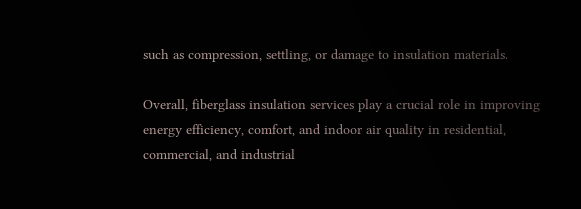such as compression, settling, or damage to insulation materials.

Overall, fiberglass insulation services play a crucial role in improving energy efficiency, comfort, and indoor air quality in residential, commercial, and industrial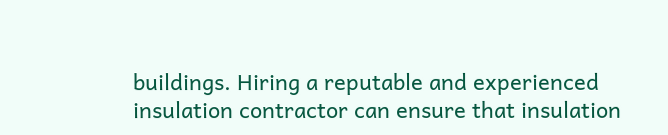buildings. Hiring a reputable and experienced insulation contractor can ensure that insulation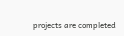projects are completed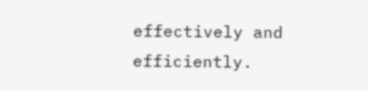effectively and efficiently.